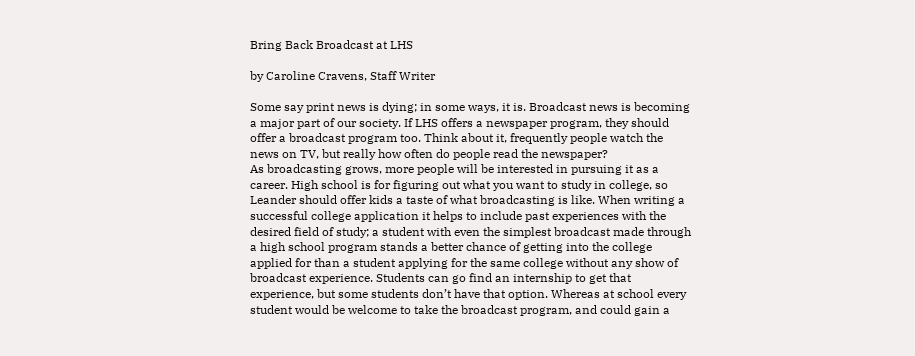Bring Back Broadcast at LHS

by Caroline Cravens, Staff Writer

Some say print news is dying; in some ways, it is. Broadcast news is becoming a major part of our society. If LHS offers a newspaper program, they should offer a broadcast program too. Think about it, frequently people watch the news on TV, but really how often do people read the newspaper?
As broadcasting grows, more people will be interested in pursuing it as a career. High school is for figuring out what you want to study in college, so Leander should offer kids a taste of what broadcasting is like. When writing a successful college application it helps to include past experiences with the desired field of study; a student with even the simplest broadcast made through a high school program stands a better chance of getting into the college applied for than a student applying for the same college without any show of broadcast experience. Students can go find an internship to get that experience, but some students don’t have that option. Whereas at school every student would be welcome to take the broadcast program, and could gain a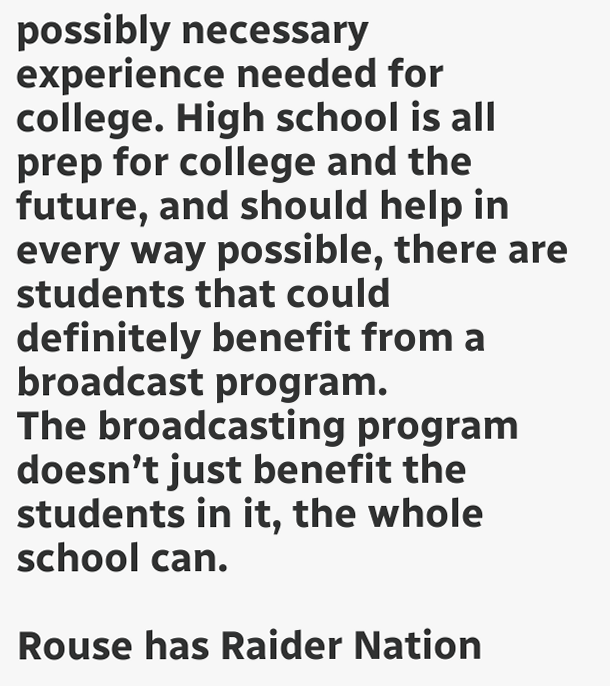possibly necessary experience needed for college. High school is all prep for college and the future, and should help in every way possible, there are students that could definitely benefit from a broadcast program.
The broadcasting program doesn’t just benefit the students in it, the whole school can.

Rouse has Raider Nation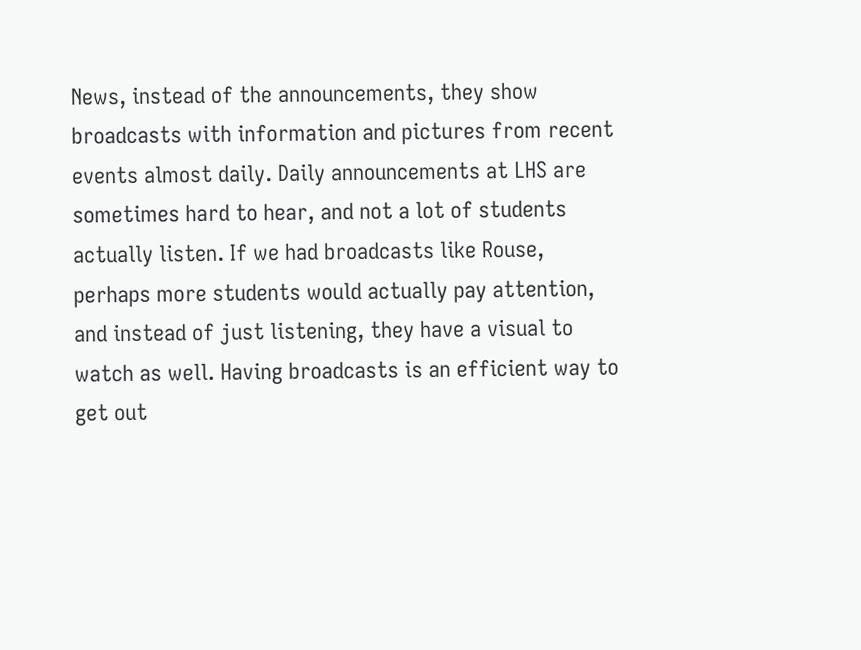News, instead of the announcements, they show broadcasts with information and pictures from recent events almost daily. Daily announcements at LHS are sometimes hard to hear, and not a lot of students actually listen. If we had broadcasts like Rouse, perhaps more students would actually pay attention, and instead of just listening, they have a visual to watch as well. Having broadcasts is an efficient way to get out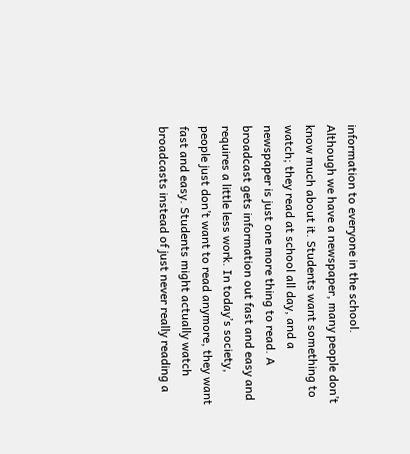information to everyone in the school.
Although we have a newspaper, many people don’t know much about it. Students want something to watch; they read at school all day, and a newspaper is just one more thing to read. A broadcast gets information out fast and easy and requires a little less work. In today’s society, people just don’t want to read anymore, they want fast and easy. Students might actually watch broadcasts instead of just never really reading a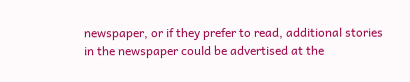newspaper, or if they prefer to read, additional stories in the newspaper could be advertised at the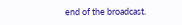end of the broadcast.